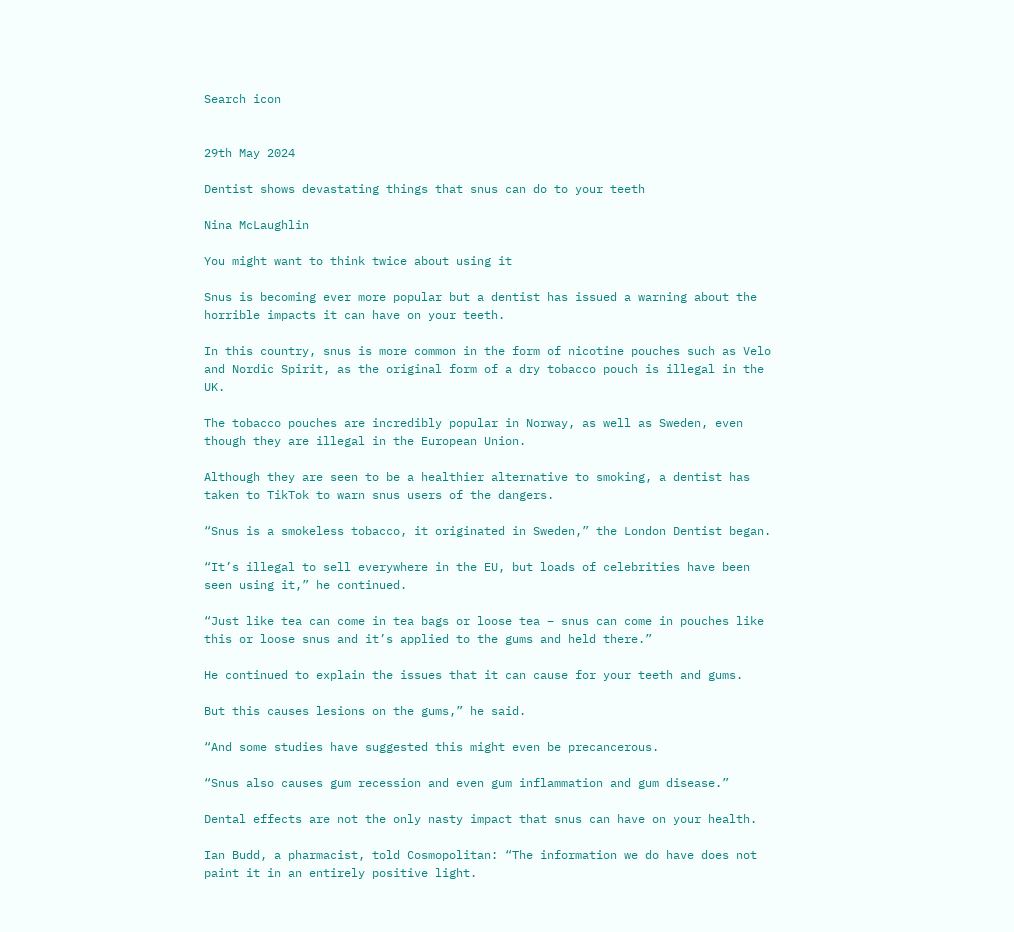Search icon


29th May 2024

Dentist shows devastating things that snus can do to your teeth

Nina McLaughlin

You might want to think twice about using it

Snus is becoming ever more popular but a dentist has issued a warning about the horrible impacts it can have on your teeth.

In this country, snus is more common in the form of nicotine pouches such as Velo and Nordic Spirit, as the original form of a dry tobacco pouch is illegal in the UK.

The tobacco pouches are incredibly popular in Norway, as well as Sweden, even though they are illegal in the European Union.

Although they are seen to be a healthier alternative to smoking, a dentist has taken to TikTok to warn snus users of the dangers.

“Snus is a smokeless tobacco, it originated in Sweden,” the London Dentist began.

“It’s illegal to sell everywhere in the EU, but loads of celebrities have been seen using it,” he continued.

“Just like tea can come in tea bags or loose tea – snus can come in pouches like this or loose snus and it’s applied to the gums and held there.”

He continued to explain the issues that it can cause for your teeth and gums.

But this causes lesions on the gums,” he said.

“And some studies have suggested this might even be precancerous.

“Snus also causes gum recession and even gum inflammation and gum disease.”

Dental effects are not the only nasty impact that snus can have on your health.

Ian Budd, a pharmacist, told Cosmopolitan: “The information we do have does not paint it in an entirely positive light.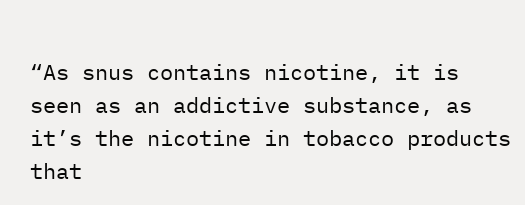“As snus contains nicotine, it is seen as an addictive substance, as it’s the nicotine in tobacco products that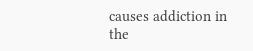causes addiction in the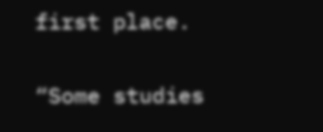first place.

“Some studies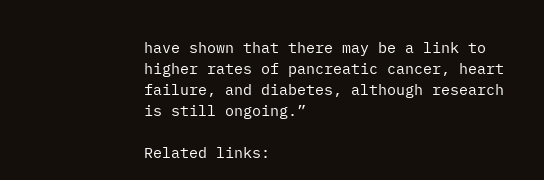have shown that there may be a link to higher rates of pancreatic cancer, heart failure, and diabetes, although research is still ongoing.”

Related links: